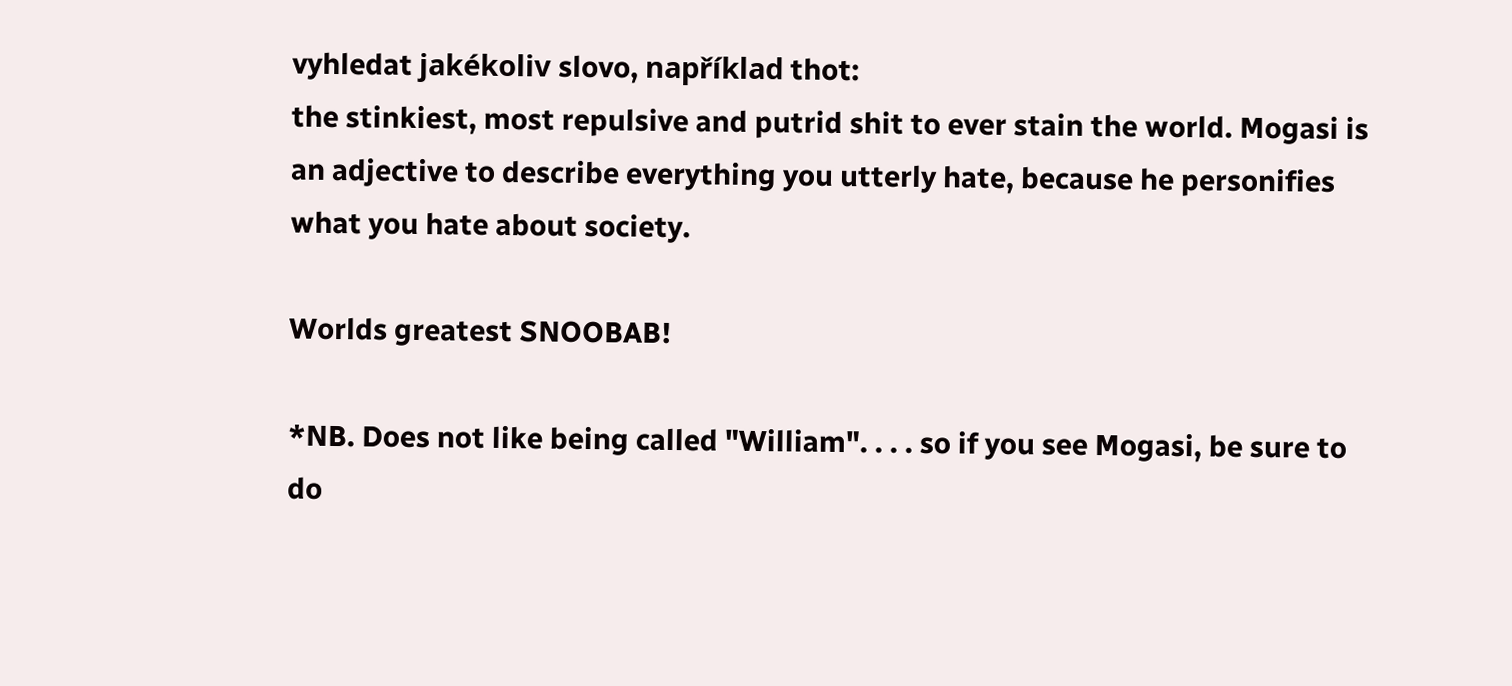vyhledat jakékoliv slovo, například thot:
the stinkiest, most repulsive and putrid shit to ever stain the world. Mogasi is an adjective to describe everything you utterly hate, because he personifies what you hate about society.

Worlds greatest SNOOBAB!

*NB. Does not like being called "William". . . . so if you see Mogasi, be sure to do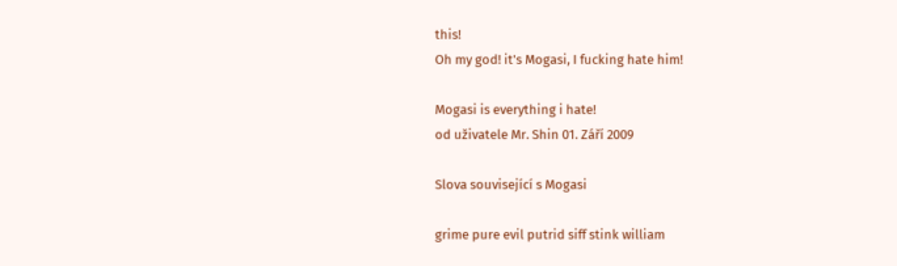this!
Oh my god! it's Mogasi, I fucking hate him!

Mogasi is everything i hate!
od uživatele Mr. Shin 01. Září 2009

Slova související s Mogasi

grime pure evil putrid siff stink william